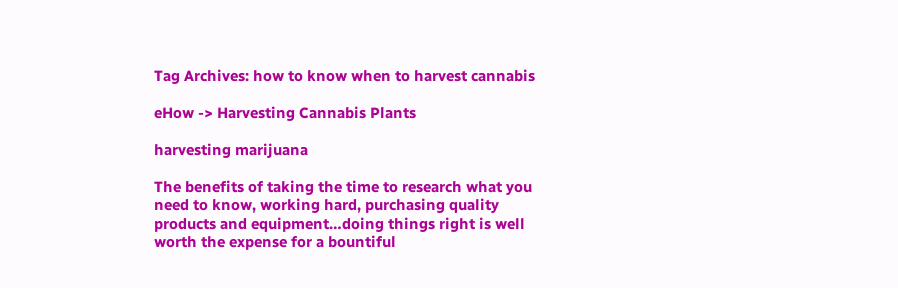Tag Archives: how to know when to harvest cannabis

eHow -> Harvesting Cannabis Plants

harvesting marijuana

The benefits of taking the time to research what you need to know, working hard, purchasing quality products and equipment…doing things right is well worth the expense for a bountiful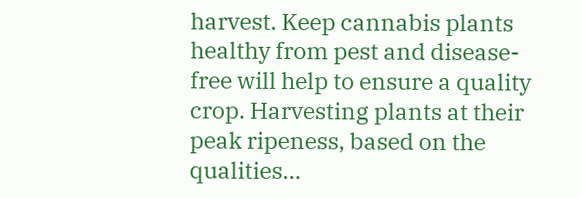harvest. Keep cannabis plants healthy from pest and disease-free will help to ensure a quality crop. Harvesting plants at their peak ripeness, based on the qualities…